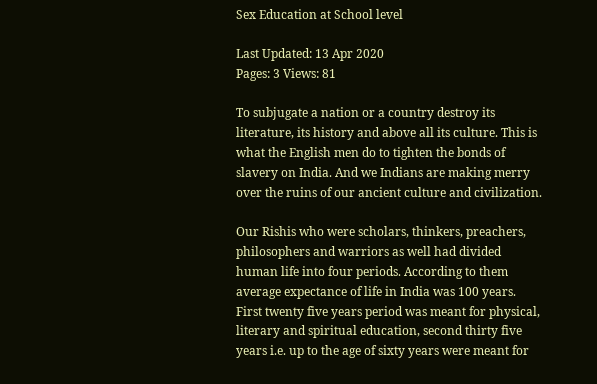Sex Education at School level

Last Updated: 13 Apr 2020
Pages: 3 Views: 81

To subjugate a nation or a country destroy its literature, its history and above all its culture. This is what the English men do to tighten the bonds of slavery on India. And we Indians are making merry over the ruins of our ancient culture and civilization.

Our Rishis who were scholars, thinkers, preachers, philosophers and warriors as well had divided human life into four periods. According to them average expectance of life in India was 100 years. First twenty five years period was meant for physical, literary and spiritual education, second thirty five years i.e. up to the age of sixty years were meant for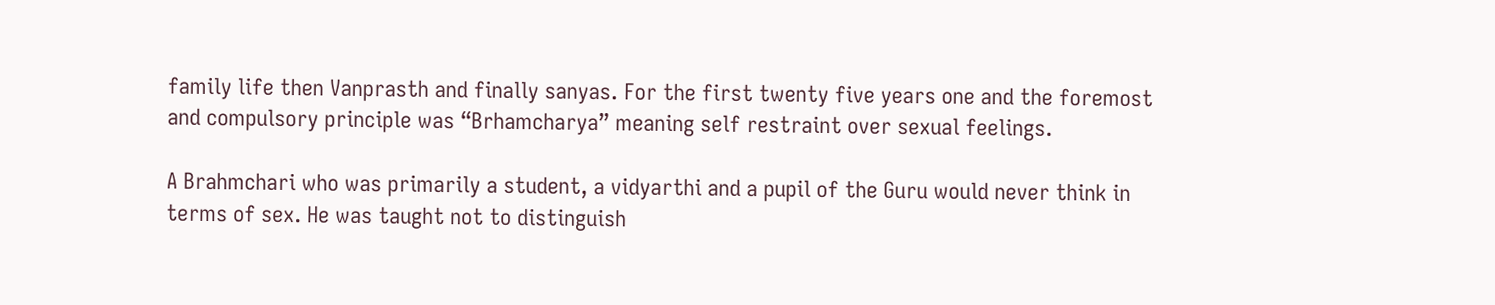family life then Vanprasth and finally sanyas. For the first twenty five years one and the foremost and compulsory principle was “Brhamcharya” meaning self restraint over sexual feelings.

A Brahmchari who was primarily a student, a vidyarthi and a pupil of the Guru would never think in terms of sex. He was taught not to distinguish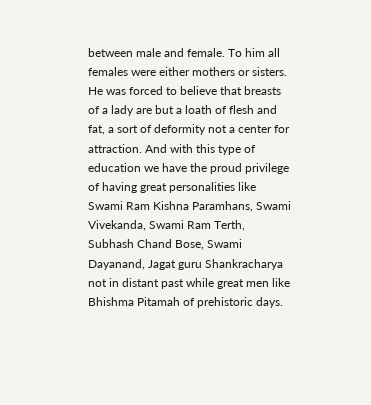between male and female. To him all females were either mothers or sisters. He was forced to believe that breasts of a lady are but a loath of flesh and fat, a sort of deformity not a center for attraction. And with this type of education we have the proud privilege of having great personalities like Swami Ram Kishna Paramhans, Swami Vivekanda, Swami Ram Terth, Subhash Chand Bose, Swami Dayanand, Jagat guru Shankracharya not in distant past while great men like Bhishma Pitamah of prehistoric days.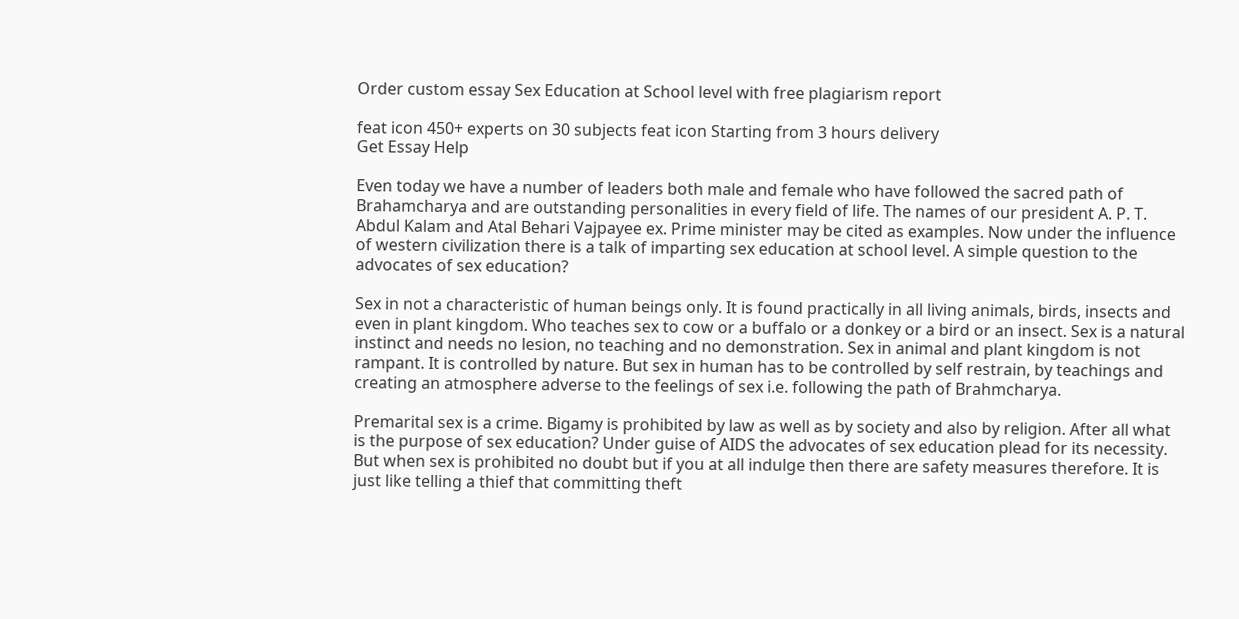Order custom essay Sex Education at School level with free plagiarism report

feat icon 450+ experts on 30 subjects feat icon Starting from 3 hours delivery
Get Essay Help

Even today we have a number of leaders both male and female who have followed the sacred path of Brahamcharya and are outstanding personalities in every field of life. The names of our president A. P. T. Abdul Kalam and Atal Behari Vajpayee ex. Prime minister may be cited as examples. Now under the influence of western civilization there is a talk of imparting sex education at school level. A simple question to the advocates of sex education?

Sex in not a characteristic of human beings only. It is found practically in all living animals, birds, insects and even in plant kingdom. Who teaches sex to cow or a buffalo or a donkey or a bird or an insect. Sex is a natural instinct and needs no lesion, no teaching and no demonstration. Sex in animal and plant kingdom is not rampant. It is controlled by nature. But sex in human has to be controlled by self restrain, by teachings and creating an atmosphere adverse to the feelings of sex i.e. following the path of Brahmcharya.

Premarital sex is a crime. Bigamy is prohibited by law as well as by society and also by religion. After all what is the purpose of sex education? Under guise of AIDS the advocates of sex education plead for its necessity. But when sex is prohibited no doubt but if you at all indulge then there are safety measures therefore. It is just like telling a thief that committing theft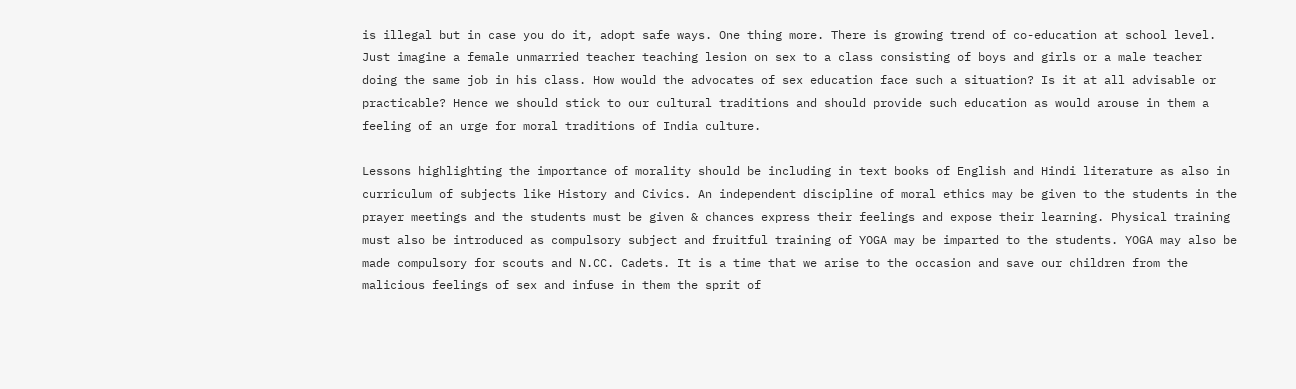is illegal but in case you do it, adopt safe ways. One thing more. There is growing trend of co-education at school level. Just imagine a female unmarried teacher teaching lesion on sex to a class consisting of boys and girls or a male teacher doing the same job in his class. How would the advocates of sex education face such a situation? Is it at all advisable or practicable? Hence we should stick to our cultural traditions and should provide such education as would arouse in them a feeling of an urge for moral traditions of India culture.

Lessons highlighting the importance of morality should be including in text books of English and Hindi literature as also in curriculum of subjects like History and Civics. An independent discipline of moral ethics may be given to the students in the prayer meetings and the students must be given & chances express their feelings and expose their learning. Physical training must also be introduced as compulsory subject and fruitful training of YOGA may be imparted to the students. YOGA may also be made compulsory for scouts and N.CC. Cadets. It is a time that we arise to the occasion and save our children from the malicious feelings of sex and infuse in them the sprit of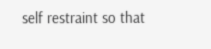self restraint so that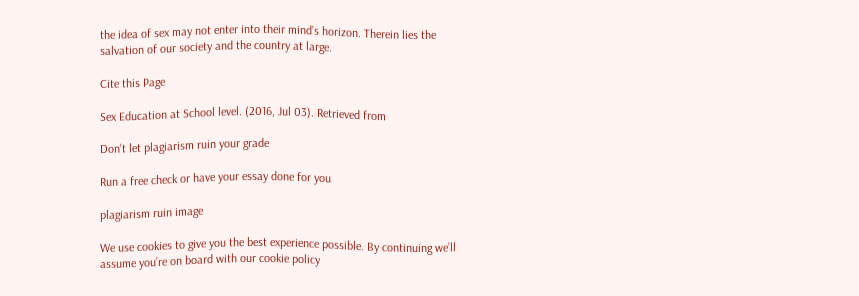the idea of sex may not enter into their mind’s horizon. Therein lies the salvation of our society and the country at large.

Cite this Page

Sex Education at School level. (2016, Jul 03). Retrieved from

Don't let plagiarism ruin your grade

Run a free check or have your essay done for you

plagiarism ruin image

We use cookies to give you the best experience possible. By continuing we’ll assume you’re on board with our cookie policy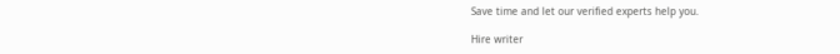Save time and let our verified experts help you.

Hire writer